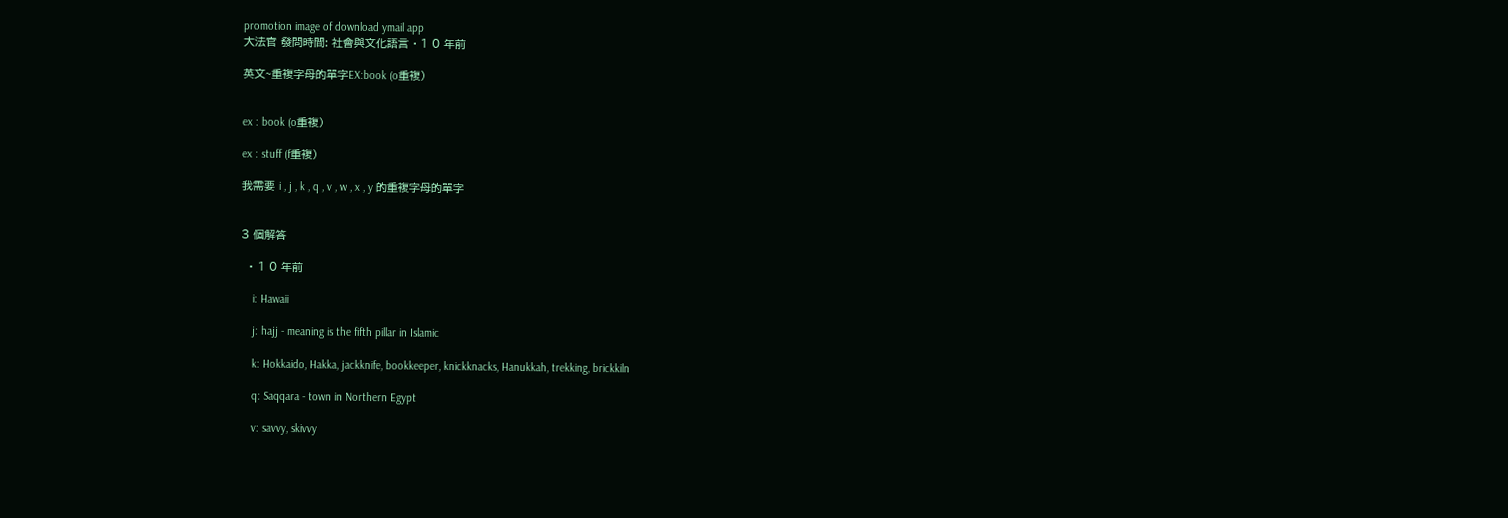promotion image of download ymail app
大法官 發問時間: 社會與文化語言 · 1 0 年前

英文~重複字母的單字EX:book (o重複)


ex : book (o重複)

ex : stuff (f重複)

我需要 i , j , k , q , v , w , x , y 的重複字母的單字


3 個解答

  • 1 0 年前

    i: Hawaii

    j: hajj - meaning is the fifth pillar in Islamic

    k: Hokkaido, Hakka, jackknife, bookkeeper, knickknacks, Hanukkah, trekking, brickkiln

    q: Saqqara - town in Northern Egypt

    v: savvy, skivvy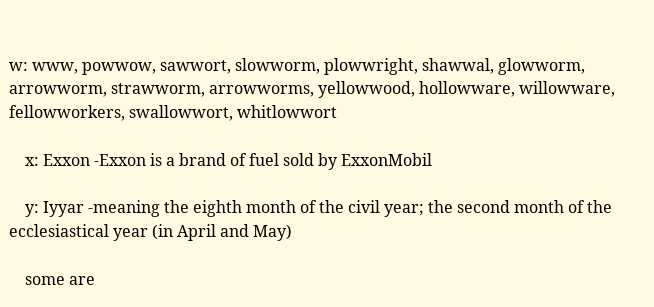w: www, powwow, sawwort, slowworm, plowwright, shawwal, glowworm, arrowworm, strawworm, arrowworms, yellowwood, hollowware, willowware, fellowworkers, swallowwort, whitlowwort

    x: Exxon -Exxon is a brand of fuel sold by ExxonMobil

    y: Iyyar -meaning the eighth month of the civil year; the second month of the ecclesiastical year (in April and May)

    some are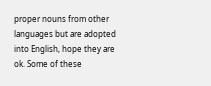proper nouns from other languages but are adopted into English, hope they are ok. Some of these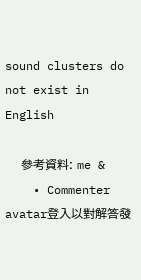sound clusters do not exist in English

    參考資料: me &
    • Commenter avatar登入以對解答發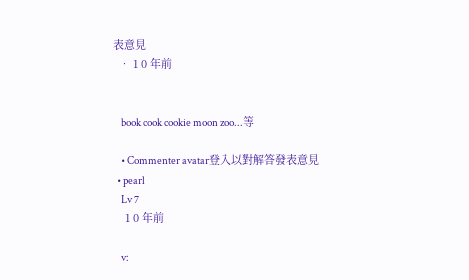表意見
  • 1 0 年前


    book cook cookie moon zoo...等

    • Commenter avatar登入以對解答發表意見
  • pearl
    Lv 7
    1 0 年前

    v: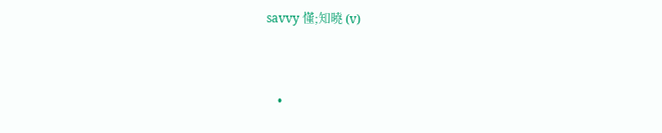savvy 懂;知曉 (v)


    •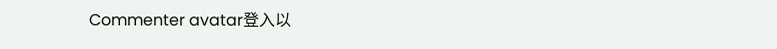Commenter avatar登入以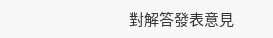對解答發表意見